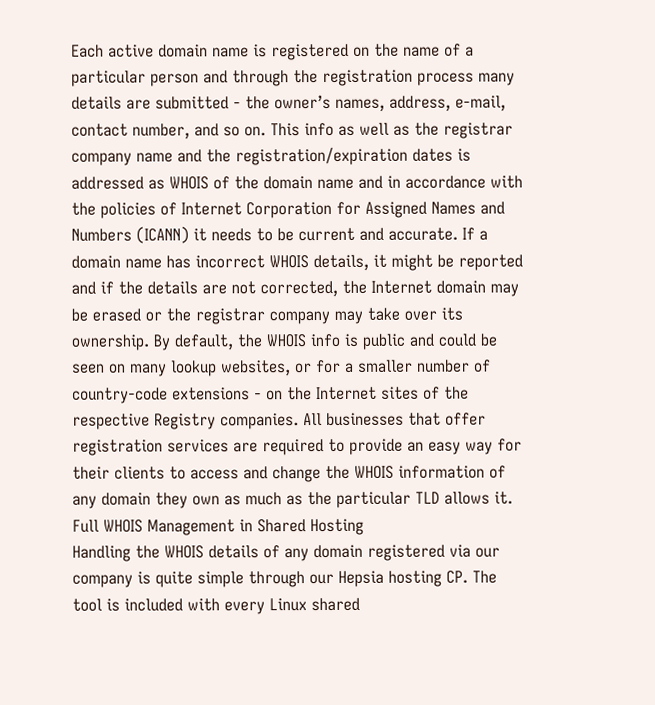Each active domain name is registered on the name of a particular person and through the registration process many details are submitted - the owner’s names, address, e-mail, contact number, and so on. This info as well as the registrar company name and the registration/expiration dates is addressed as WHOIS of the domain name and in accordance with the policies of Internet Corporation for Assigned Names and Numbers (ICANN) it needs to be current and accurate. If a domain name has incorrect WHOIS details, it might be reported and if the details are not corrected, the Internet domain may be erased or the registrar company may take over its ownership. By default, the WHOIS info is public and could be seen on many lookup websites, or for a smaller number of country-code extensions - on the Internet sites of the respective Registry companies. All businesses that offer registration services are required to provide an easy way for their clients to access and change the WHOIS information of any domain they own as much as the particular TLD allows it.
Full WHOIS Management in Shared Hosting
Handling the WHOIS details of any domain registered via our company is quite simple through our Hepsia hosting CP. The tool is included with every Linux shared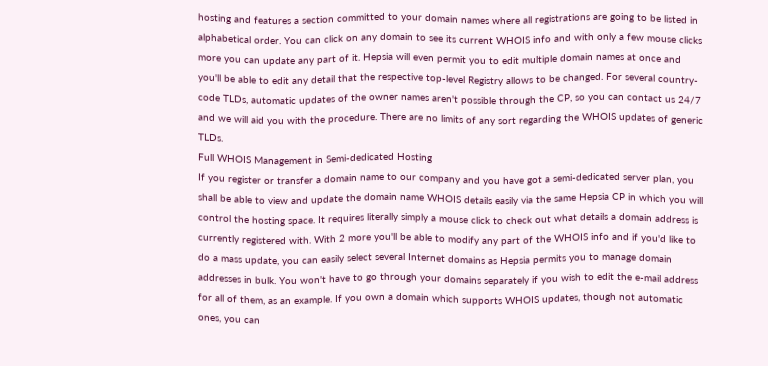hosting and features a section committed to your domain names where all registrations are going to be listed in alphabetical order. You can click on any domain to see its current WHOIS info and with only a few mouse clicks more you can update any part of it. Hepsia will even permit you to edit multiple domain names at once and you'll be able to edit any detail that the respective top-level Registry allows to be changed. For several country-code TLDs, automatic updates of the owner names aren't possible through the CP, so you can contact us 24/7 and we will aid you with the procedure. There are no limits of any sort regarding the WHOIS updates of generic TLDs.
Full WHOIS Management in Semi-dedicated Hosting
If you register or transfer a domain name to our company and you have got a semi-dedicated server plan, you shall be able to view and update the domain name WHOIS details easily via the same Hepsia CP in which you will control the hosting space. It requires literally simply a mouse click to check out what details a domain address is currently registered with. With 2 more you'll be able to modify any part of the WHOIS info and if you'd like to do a mass update, you can easily select several Internet domains as Hepsia permits you to manage domain addresses in bulk. You won't have to go through your domains separately if you wish to edit the e-mail address for all of them, as an example. If you own a domain which supports WHOIS updates, though not automatic ones, you can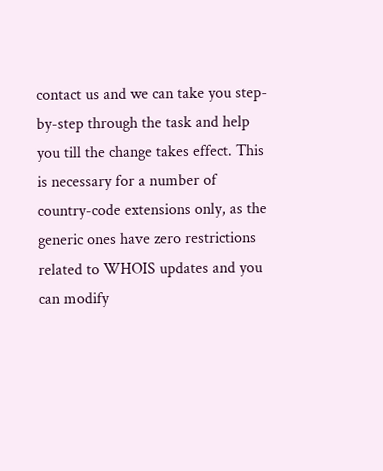contact us and we can take you step-by-step through the task and help you till the change takes effect. This is necessary for a number of country-code extensions only, as the generic ones have zero restrictions related to WHOIS updates and you can modify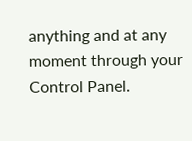anything and at any moment through your Control Panel.